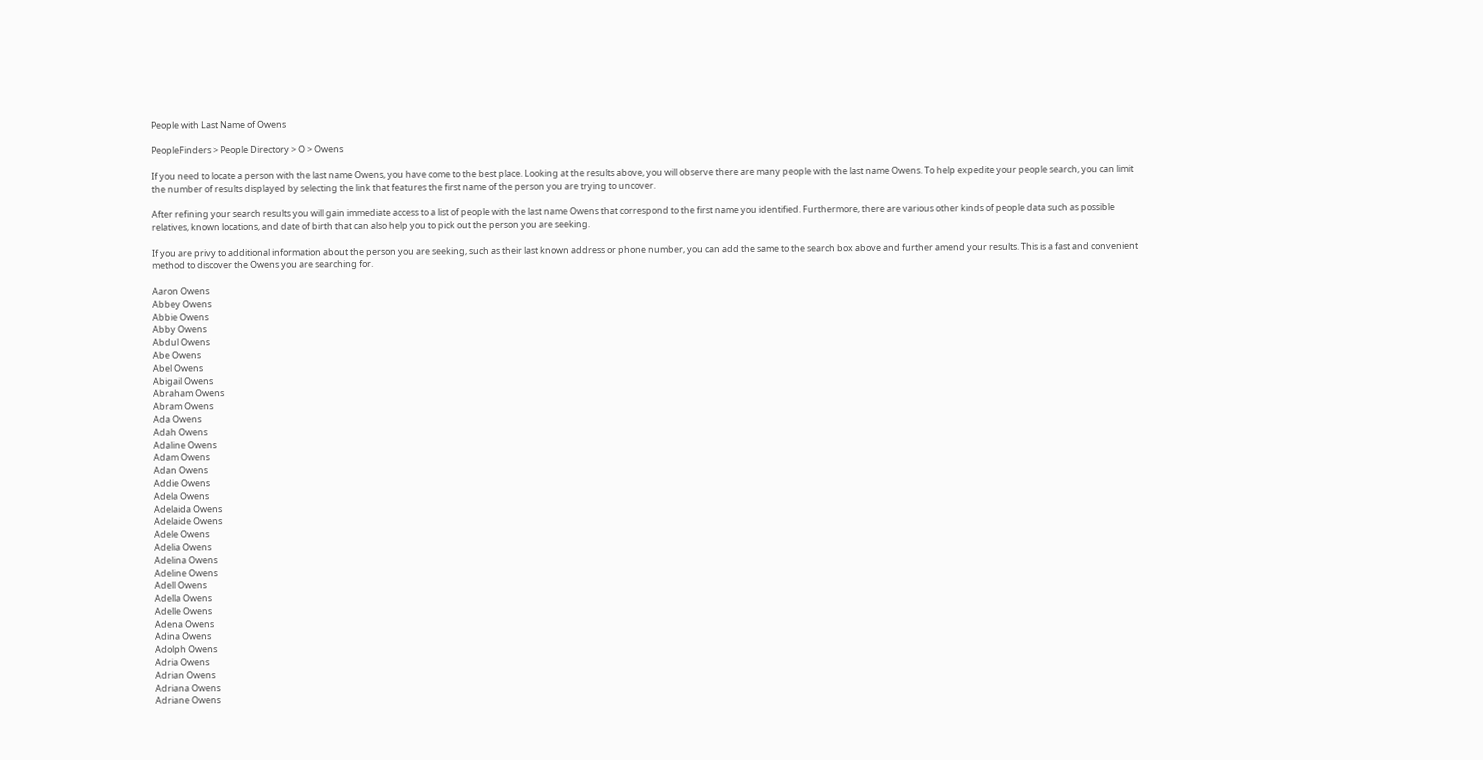People with Last Name of Owens

PeopleFinders > People Directory > O > Owens

If you need to locate a person with the last name Owens, you have come to the best place. Looking at the results above, you will observe there are many people with the last name Owens. To help expedite your people search, you can limit the number of results displayed by selecting the link that features the first name of the person you are trying to uncover.

After refining your search results you will gain immediate access to a list of people with the last name Owens that correspond to the first name you identified. Furthermore, there are various other kinds of people data such as possible relatives, known locations, and date of birth that can also help you to pick out the person you are seeking.

If you are privy to additional information about the person you are seeking, such as their last known address or phone number, you can add the same to the search box above and further amend your results. This is a fast and convenient method to discover the Owens you are searching for.

Aaron Owens
Abbey Owens
Abbie Owens
Abby Owens
Abdul Owens
Abe Owens
Abel Owens
Abigail Owens
Abraham Owens
Abram Owens
Ada Owens
Adah Owens
Adaline Owens
Adam Owens
Adan Owens
Addie Owens
Adela Owens
Adelaida Owens
Adelaide Owens
Adele Owens
Adelia Owens
Adelina Owens
Adeline Owens
Adell Owens
Adella Owens
Adelle Owens
Adena Owens
Adina Owens
Adolph Owens
Adria Owens
Adrian Owens
Adriana Owens
Adriane Owens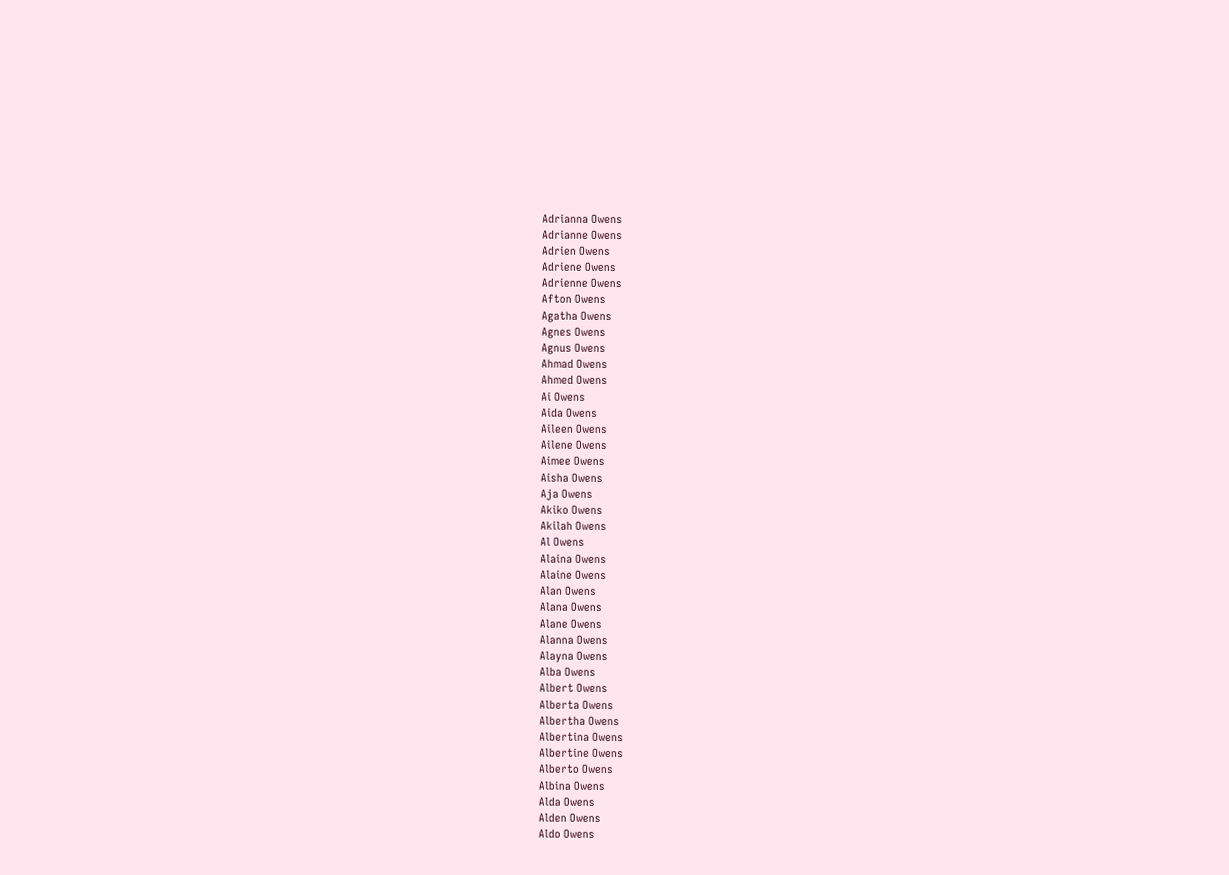Adrianna Owens
Adrianne Owens
Adrien Owens
Adriene Owens
Adrienne Owens
Afton Owens
Agatha Owens
Agnes Owens
Agnus Owens
Ahmad Owens
Ahmed Owens
Ai Owens
Aida Owens
Aileen Owens
Ailene Owens
Aimee Owens
Aisha Owens
Aja Owens
Akiko Owens
Akilah Owens
Al Owens
Alaina Owens
Alaine Owens
Alan Owens
Alana Owens
Alane Owens
Alanna Owens
Alayna Owens
Alba Owens
Albert Owens
Alberta Owens
Albertha Owens
Albertina Owens
Albertine Owens
Alberto Owens
Albina Owens
Alda Owens
Alden Owens
Aldo Owens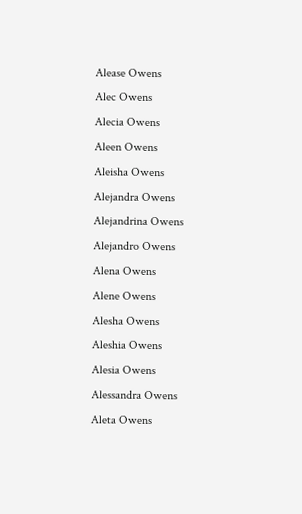Alease Owens
Alec Owens
Alecia Owens
Aleen Owens
Aleisha Owens
Alejandra Owens
Alejandrina Owens
Alejandro Owens
Alena Owens
Alene Owens
Alesha Owens
Aleshia Owens
Alesia Owens
Alessandra Owens
Aleta Owens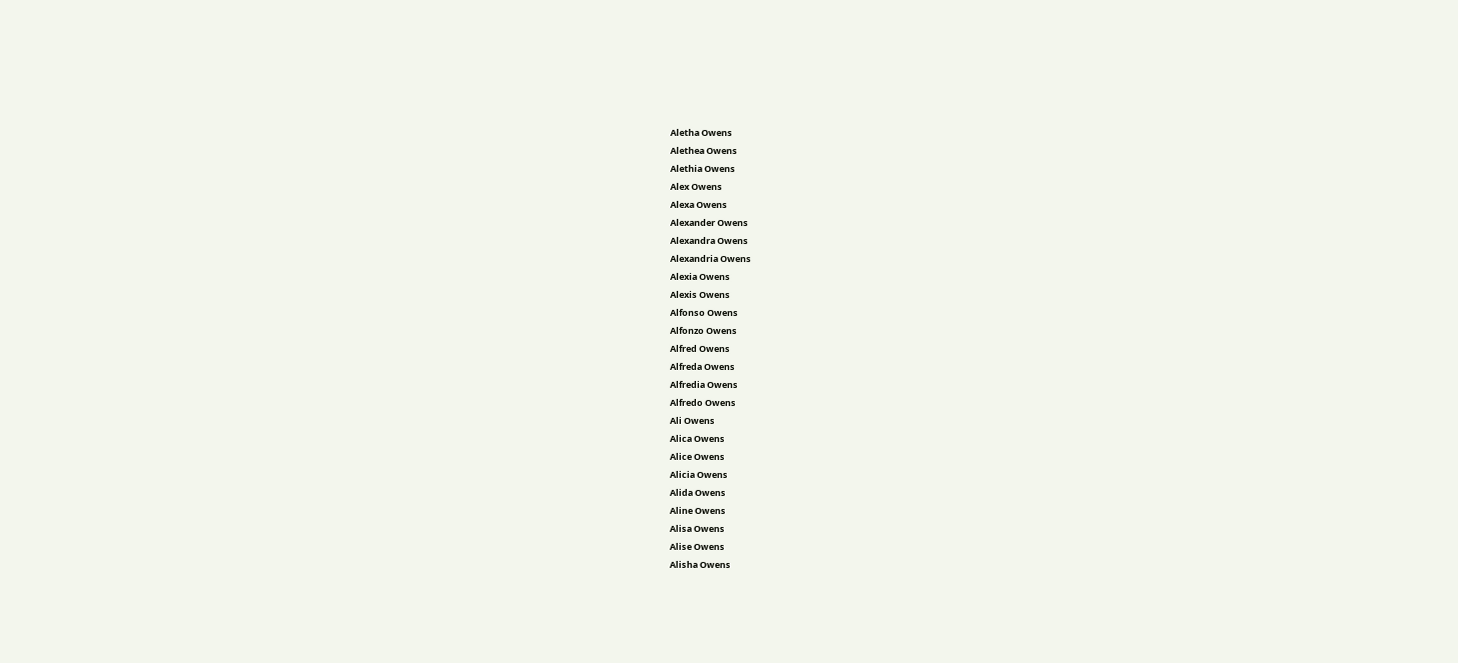Aletha Owens
Alethea Owens
Alethia Owens
Alex Owens
Alexa Owens
Alexander Owens
Alexandra Owens
Alexandria Owens
Alexia Owens
Alexis Owens
Alfonso Owens
Alfonzo Owens
Alfred Owens
Alfreda Owens
Alfredia Owens
Alfredo Owens
Ali Owens
Alica Owens
Alice Owens
Alicia Owens
Alida Owens
Aline Owens
Alisa Owens
Alise Owens
Alisha Owens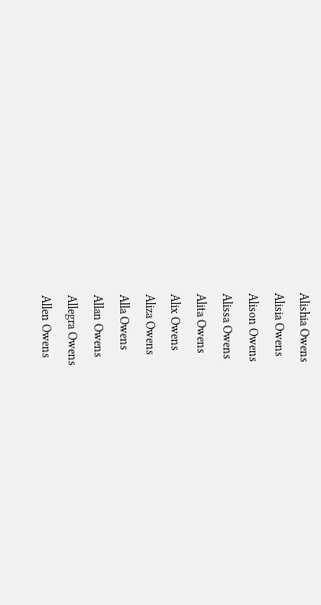Alishia Owens
Alisia Owens
Alison Owens
Alissa Owens
Alita Owens
Alix Owens
Aliza Owens
Alla Owens
Allan Owens
Allegra Owens
Allen Owens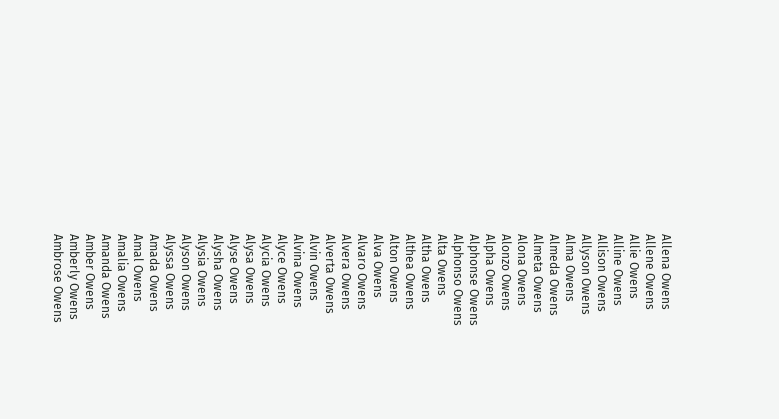Allena Owens
Allene Owens
Allie Owens
Alline Owens
Allison Owens
Allyson Owens
Alma Owens
Almeda Owens
Almeta Owens
Alona Owens
Alonzo Owens
Alpha Owens
Alphonse Owens
Alphonso Owens
Alta Owens
Altha Owens
Althea Owens
Alton Owens
Alva Owens
Alvaro Owens
Alvera Owens
Alverta Owens
Alvin Owens
Alvina Owens
Alyce Owens
Alycia Owens
Alysa Owens
Alyse Owens
Alysha Owens
Alysia Owens
Alyson Owens
Alyssa Owens
Amada Owens
Amal Owens
Amalia Owens
Amanda Owens
Amber Owens
Amberly Owens
Ambrose Owens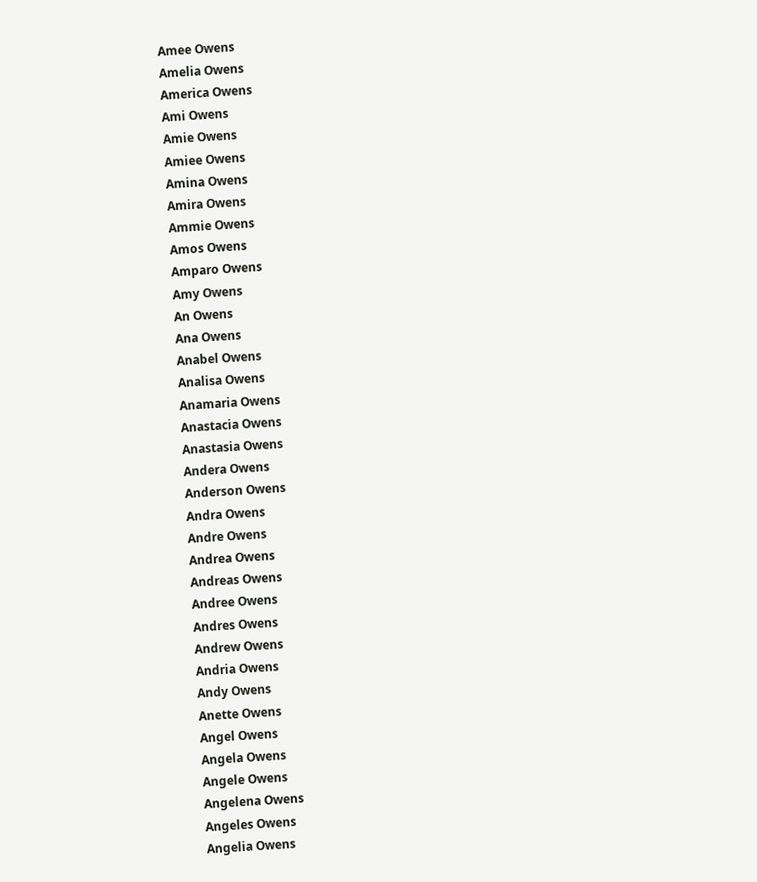Amee Owens
Amelia Owens
America Owens
Ami Owens
Amie Owens
Amiee Owens
Amina Owens
Amira Owens
Ammie Owens
Amos Owens
Amparo Owens
Amy Owens
An Owens
Ana Owens
Anabel Owens
Analisa Owens
Anamaria Owens
Anastacia Owens
Anastasia Owens
Andera Owens
Anderson Owens
Andra Owens
Andre Owens
Andrea Owens
Andreas Owens
Andree Owens
Andres Owens
Andrew Owens
Andria Owens
Andy Owens
Anette Owens
Angel Owens
Angela Owens
Angele Owens
Angelena Owens
Angeles Owens
Angelia Owens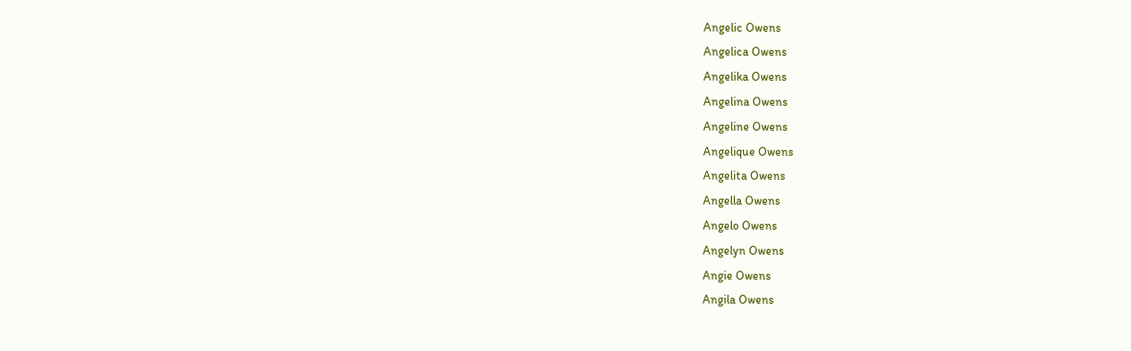Angelic Owens
Angelica Owens
Angelika Owens
Angelina Owens
Angeline Owens
Angelique Owens
Angelita Owens
Angella Owens
Angelo Owens
Angelyn Owens
Angie Owens
Angila Owens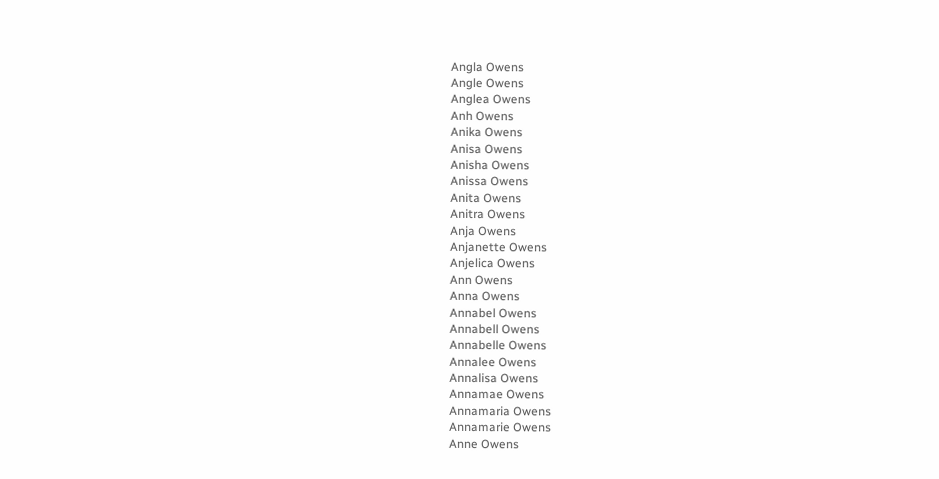Angla Owens
Angle Owens
Anglea Owens
Anh Owens
Anika Owens
Anisa Owens
Anisha Owens
Anissa Owens
Anita Owens
Anitra Owens
Anja Owens
Anjanette Owens
Anjelica Owens
Ann Owens
Anna Owens
Annabel Owens
Annabell Owens
Annabelle Owens
Annalee Owens
Annalisa Owens
Annamae Owens
Annamaria Owens
Annamarie Owens
Anne Owens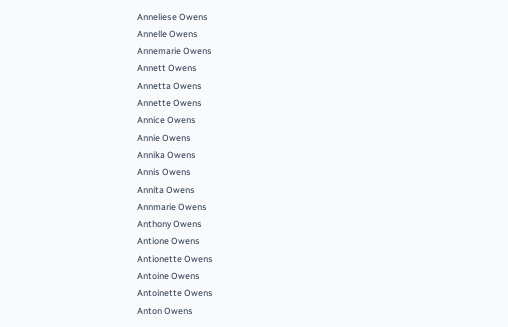Anneliese Owens
Annelle Owens
Annemarie Owens
Annett Owens
Annetta Owens
Annette Owens
Annice Owens
Annie Owens
Annika Owens
Annis Owens
Annita Owens
Annmarie Owens
Anthony Owens
Antione Owens
Antionette Owens
Antoine Owens
Antoinette Owens
Anton Owens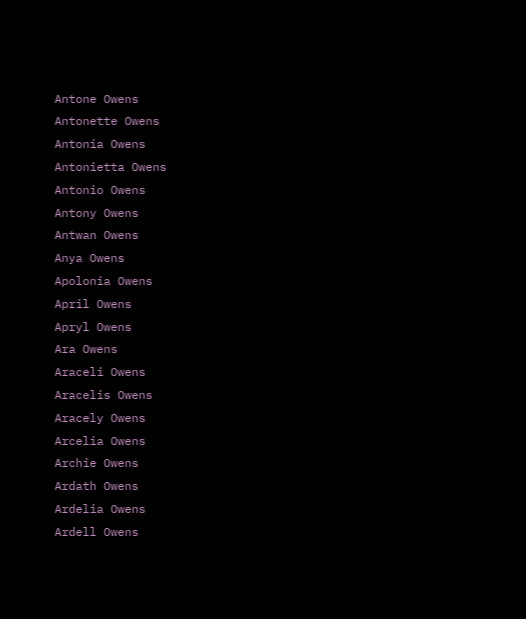Antone Owens
Antonette Owens
Antonia Owens
Antonietta Owens
Antonio Owens
Antony Owens
Antwan Owens
Anya Owens
Apolonia Owens
April Owens
Apryl Owens
Ara Owens
Araceli Owens
Aracelis Owens
Aracely Owens
Arcelia Owens
Archie Owens
Ardath Owens
Ardelia Owens
Ardell Owens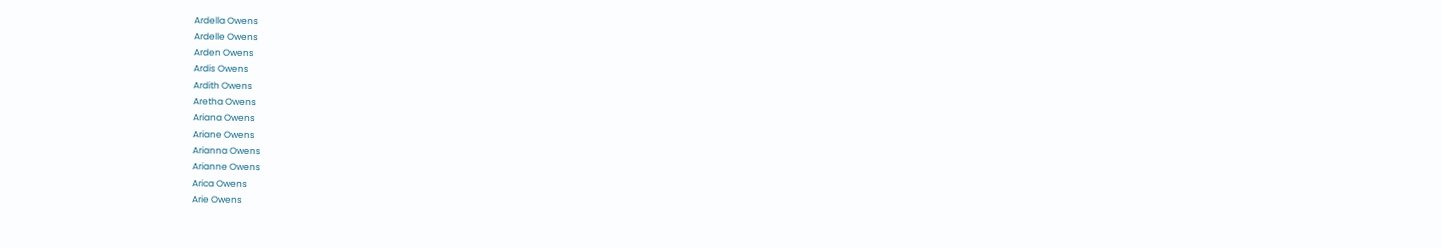Ardella Owens
Ardelle Owens
Arden Owens
Ardis Owens
Ardith Owens
Aretha Owens
Ariana Owens
Ariane Owens
Arianna Owens
Arianne Owens
Arica Owens
Arie Owens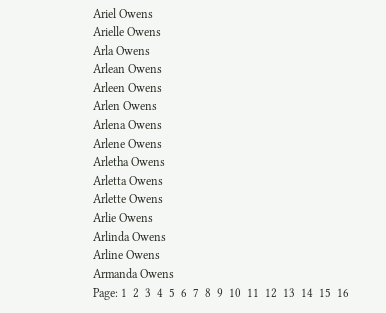Ariel Owens
Arielle Owens
Arla Owens
Arlean Owens
Arleen Owens
Arlen Owens
Arlena Owens
Arlene Owens
Arletha Owens
Arletta Owens
Arlette Owens
Arlie Owens
Arlinda Owens
Arline Owens
Armanda Owens
Page: 1  2  3  4  5  6  7  8  9  10  11  12  13  14  15  16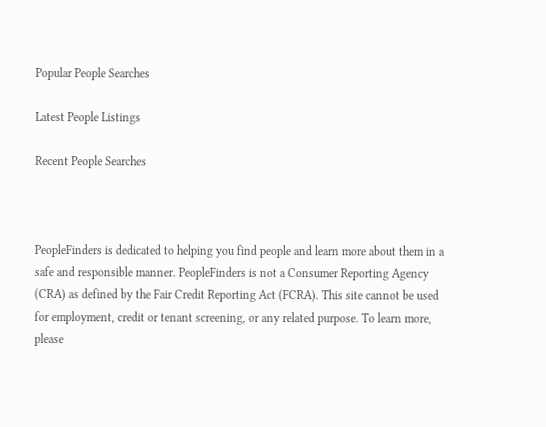Popular People Searches

Latest People Listings

Recent People Searches



PeopleFinders is dedicated to helping you find people and learn more about them in a safe and responsible manner. PeopleFinders is not a Consumer Reporting Agency (CRA) as defined by the Fair Credit Reporting Act (FCRA). This site cannot be used for employment, credit or tenant screening, or any related purpose. To learn more, please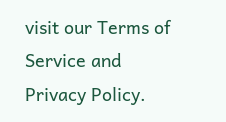visit our Terms of Service and Privacy Policy.